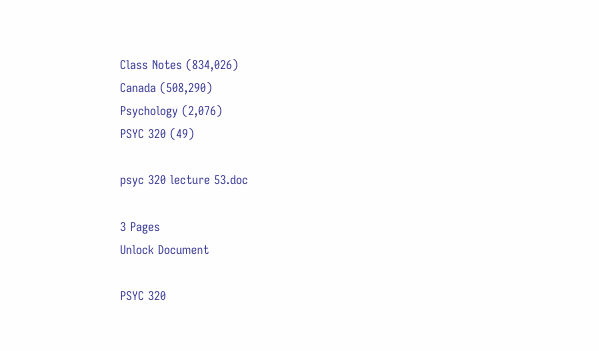Class Notes (834,026)
Canada (508,290)
Psychology (2,076)
PSYC 320 (49)

psyc 320 lecture 53.doc

3 Pages
Unlock Document

PSYC 320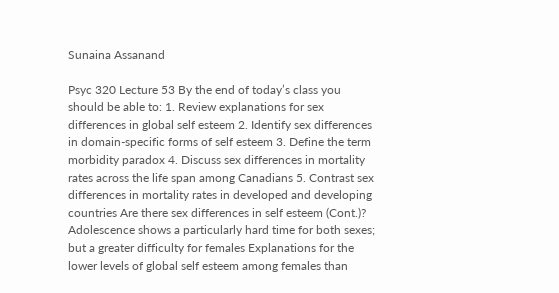Sunaina Assanand

Psyc 320 Lecture 53 By the end of today’s class you should be able to: 1. Review explanations for sex differences in global self esteem 2. Identify sex differences in domain-specific forms of self esteem 3. Define the term morbidity paradox 4. Discuss sex differences in mortality rates across the life span among Canadians 5. Contrast sex differences in mortality rates in developed and developing countries Are there sex differences in self esteem (Cont.)? Adolescence shows a particularly hard time for both sexes; but a greater difficulty for females Explanations for the lower levels of global self esteem among females than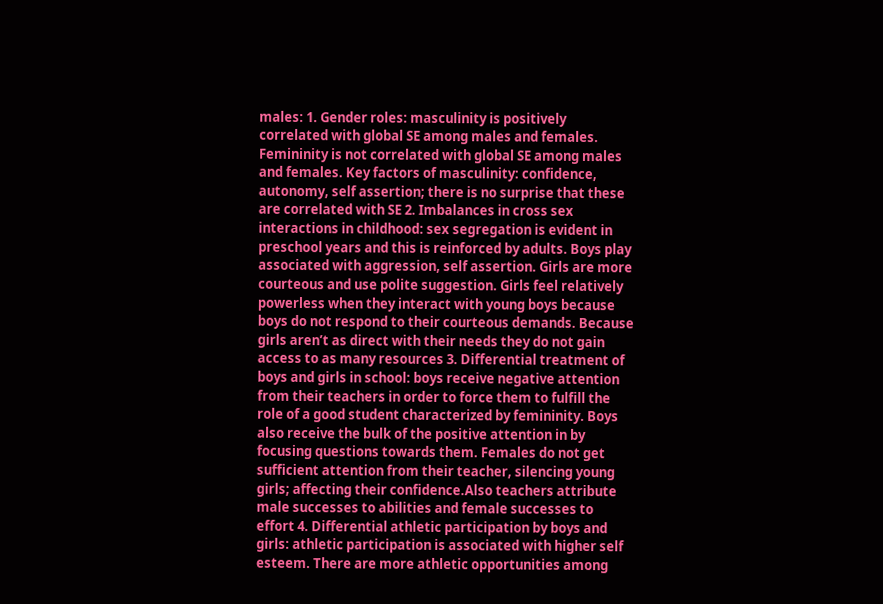males: 1. Gender roles: masculinity is positively correlated with global SE among males and females. Femininity is not correlated with global SE among males and females. Key factors of masculinity: confidence, autonomy, self assertion; there is no surprise that these are correlated with SE 2. Imbalances in cross sex interactions in childhood: sex segregation is evident in preschool years and this is reinforced by adults. Boys play associated with aggression, self assertion. Girls are more courteous and use polite suggestion. Girls feel relatively powerless when they interact with young boys because boys do not respond to their courteous demands. Because girls aren’t as direct with their needs they do not gain access to as many resources 3. Differential treatment of boys and girls in school: boys receive negative attention from their teachers in order to force them to fulfill the role of a good student characterized by femininity. Boys also receive the bulk of the positive attention in by focusing questions towards them. Females do not get sufficient attention from their teacher, silencing young girls; affecting their confidence.Also teachers attribute male successes to abilities and female successes to effort 4. Differential athletic participation by boys and girls: athletic participation is associated with higher self esteem. There are more athletic opportunities among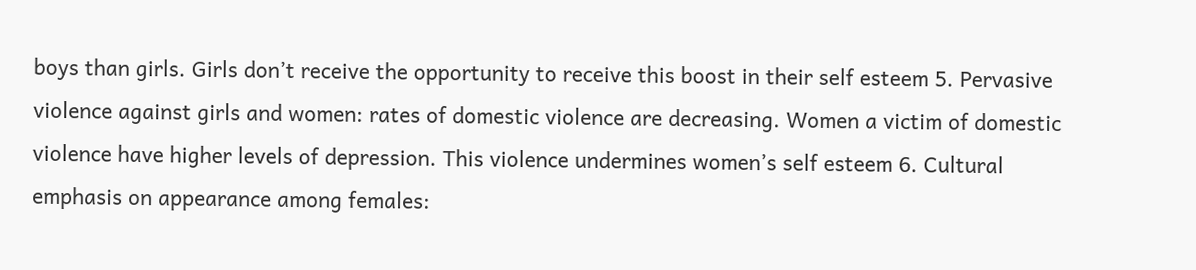boys than girls. Girls don’t receive the opportunity to receive this boost in their self esteem 5. Pervasive violence against girls and women: rates of domestic violence are decreasing. Women a victim of domestic violence have higher levels of depression. This violence undermines women’s self esteem 6. Cultural emphasis on appearance among females: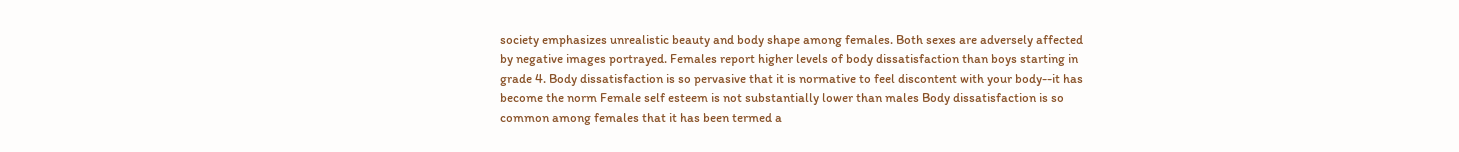society emphasizes unrealistic beauty and body shape among females. Both sexes are adversely affected by negative images portrayed. Females report higher levels of body dissatisfaction than boys starting in grade 4. Body dissatisfaction is so pervasive that it is normative to feel discontent with your body--it has become the norm Female self esteem is not substantially lower than males Body dissatisfaction is so common among females that it has been termed a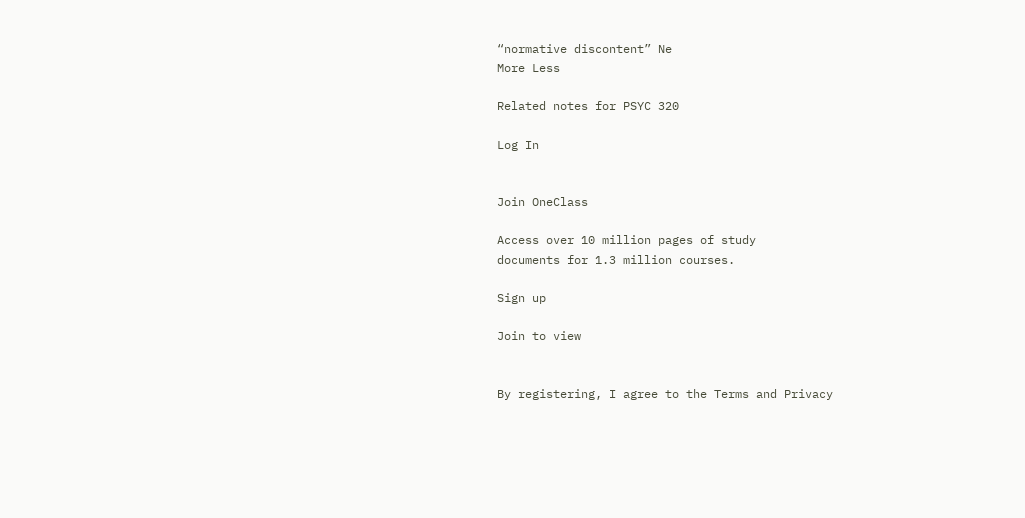“normative discontent” Ne
More Less

Related notes for PSYC 320

Log In


Join OneClass

Access over 10 million pages of study
documents for 1.3 million courses.

Sign up

Join to view


By registering, I agree to the Terms and Privacy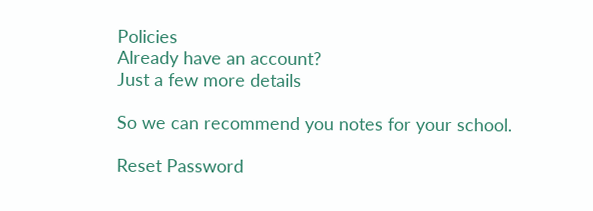Policies
Already have an account?
Just a few more details

So we can recommend you notes for your school.

Reset Password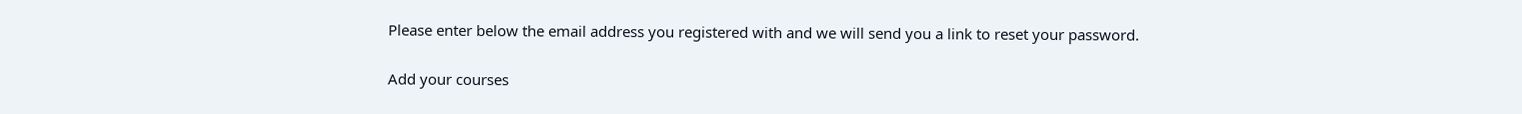Please enter below the email address you registered with and we will send you a link to reset your password.

Add your courses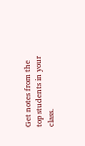Get notes from the top students in your class.